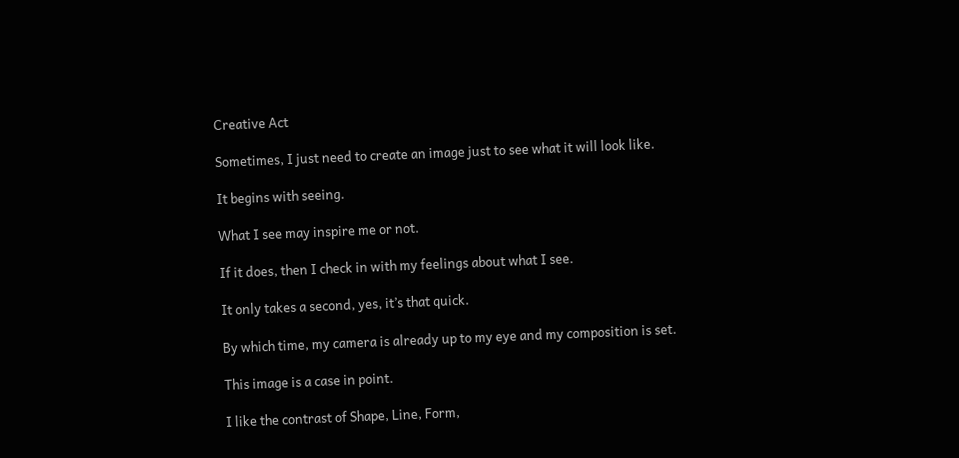Creative Act

Sometimes, I just need to create an image just to see what it will look like.

It begins with seeing.

What I see may inspire me or not.

If it does, then I check in with my feelings about what I see.

It only takes a second, yes, it’s that quick.

By which time, my camera is already up to my eye and my composition is set.

This image is a case in point.

I like the contrast of Shape, Line, Form,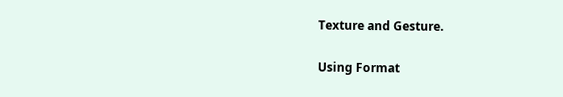Texture and Gesture.

Using Format